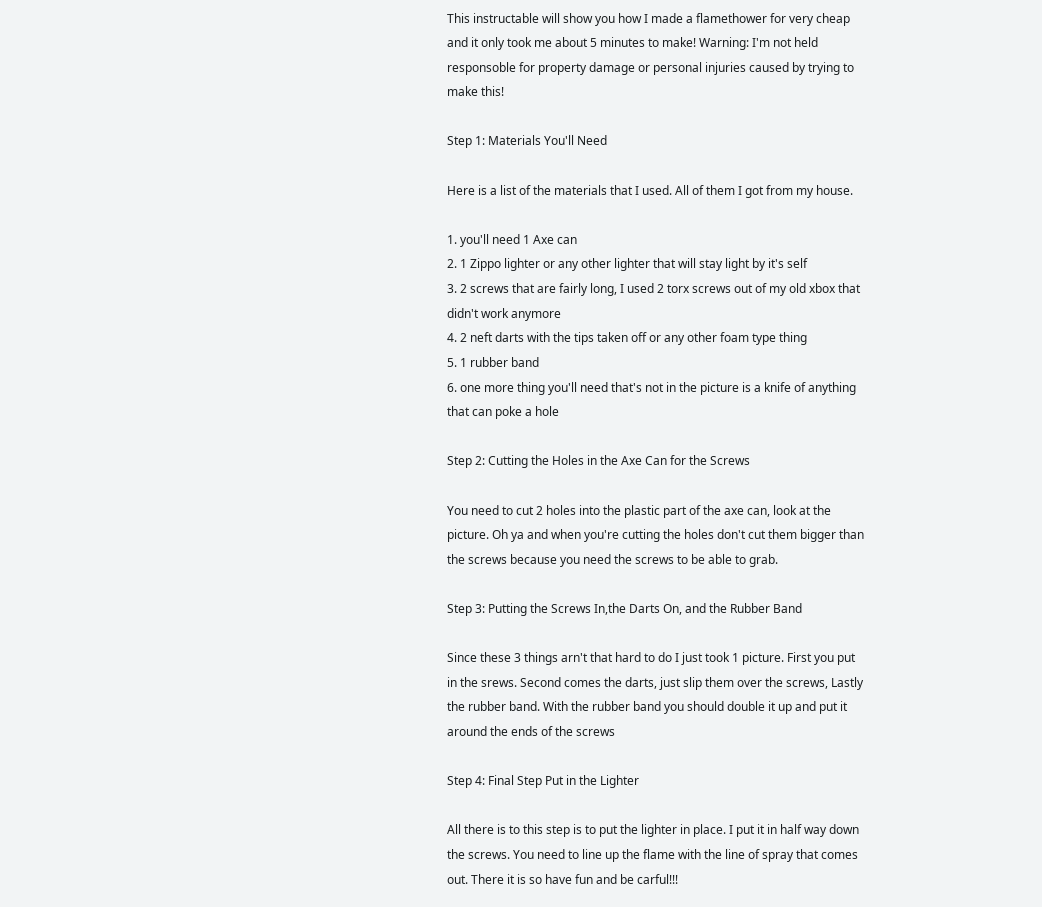This instructable will show you how I made a flamethower for very cheap and it only took me about 5 minutes to make! Warning: I'm not held responsoble for property damage or personal injuries caused by trying to make this!

Step 1: Materials You'll Need

Here is a list of the materials that I used. All of them I got from my house.

1. you'll need 1 Axe can
2. 1 Zippo lighter or any other lighter that will stay light by it's self
3. 2 screws that are fairly long, I used 2 torx screws out of my old xbox that didn't work anymore
4. 2 neft darts with the tips taken off or any other foam type thing
5. 1 rubber band
6. one more thing you'll need that's not in the picture is a knife of anything that can poke a hole

Step 2: Cutting the Holes in the Axe Can for the Screws

You need to cut 2 holes into the plastic part of the axe can, look at the picture. Oh ya and when you're cutting the holes don't cut them bigger than the screws because you need the screws to be able to grab.

Step 3: Putting the Screws In,the Darts On, and the Rubber Band

Since these 3 things arn't that hard to do I just took 1 picture. First you put in the srews. Second comes the darts, just slip them over the screws, Lastly the rubber band. With the rubber band you should double it up and put it around the ends of the screws

Step 4: Final Step Put in the Lighter

All there is to this step is to put the lighter in place. I put it in half way down the screws. You need to line up the flame with the line of spray that comes out. There it is so have fun and be carful!!!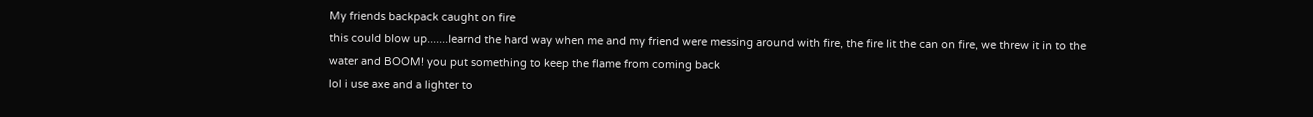My friends backpack caught on fire
this could blow up.......learnd the hard way when me and my friend were messing around with fire, the fire lit the can on fire, we threw it in to the water and BOOM! you put something to keep the flame from coming back
lol i use axe and a lighter to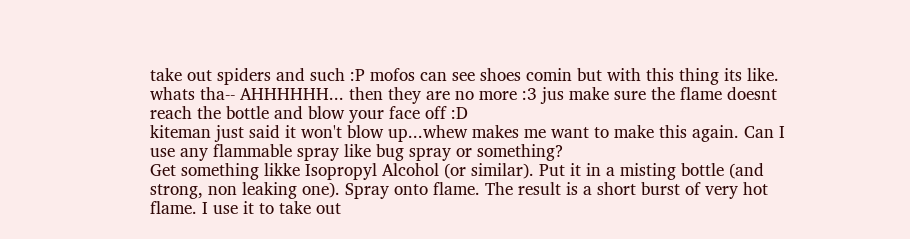take out spiders and such :P mofos can see shoes comin but with this thing its like. whats tha-- AHHHHHH... then they are no more :3 jus make sure the flame doesnt reach the bottle and blow your face off :D
kiteman just said it won't blow up...whew makes me want to make this again. Can I use any flammable spray like bug spray or something?
Get something likke Isopropyl Alcohol (or similar). Put it in a misting bottle (and strong, non leaking one). Spray onto flame. The result is a short burst of very hot flame. I use it to take out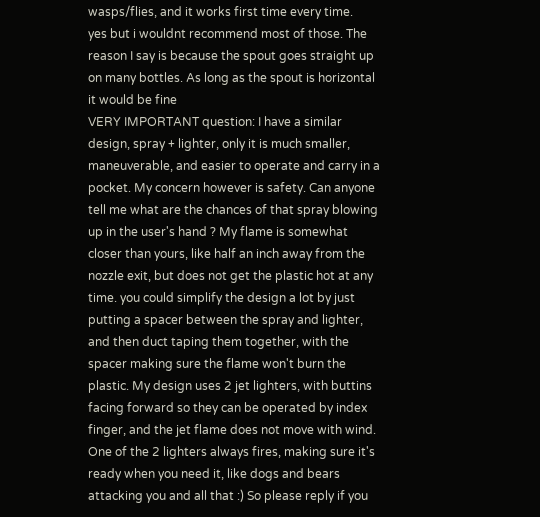wasps/flies, and it works first time every time.
yes but i wouldnt recommend most of those. The reason I say is because the spout goes straight up on many bottles. As long as the spout is horizontal it would be fine
VERY IMPORTANT question: I have a similar design, spray + lighter, only it is much smaller, maneuverable, and easier to operate and carry in a pocket. My concern however is safety. Can anyone tell me what are the chances of that spray blowing up in the user's hand ? My flame is somewhat closer than yours, like half an inch away from the nozzle exit, but does not get the plastic hot at any time. you could simplify the design a lot by just putting a spacer between the spray and lighter, and then duct taping them together, with the spacer making sure the flame won't burn the plastic. My design uses 2 jet lighters, with buttins facing forward so they can be operated by index finger, and the jet flame does not move with wind. One of the 2 lighters always fires, making sure it's ready when you need it, like dogs and bears attacking you and all that :) So please reply if you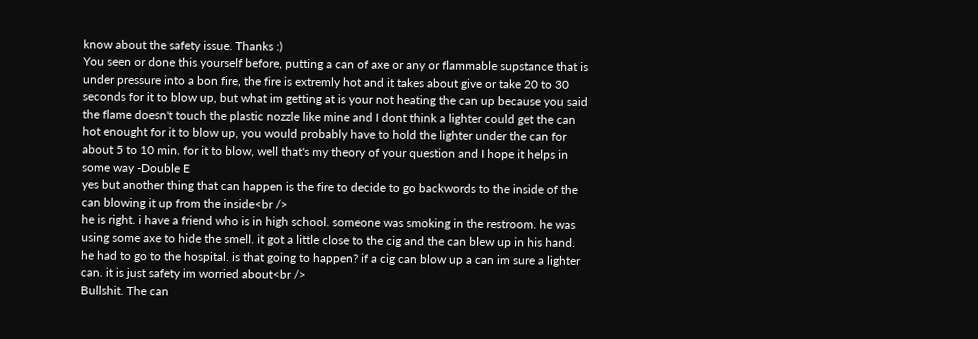know about the safety issue. Thanks :)
You seen or done this yourself before, putting a can of axe or any or flammable supstance that is under pressure into a bon fire, the fire is extremly hot and it takes about give or take 20 to 30 seconds for it to blow up, but what im getting at is your not heating the can up because you said the flame doesn't touch the plastic nozzle like mine and I dont think a lighter could get the can hot enought for it to blow up, you would probably have to hold the lighter under the can for about 5 to 10 min. for it to blow, well that's my theory of your question and I hope it helps in some way -Double E
yes but another thing that can happen is the fire to decide to go backwords to the inside of the can blowing it up from the inside<br />
he is right. i have a friend who is in high school. someone was smoking in the restroom. he was using some axe to hide the smell. it got a little close to the cig and the can blew up in his hand. he had to go to the hospital. is that going to happen? if a cig can blow up a can im sure a lighter can. it is just safety im worried about<br />
Bullshit. The can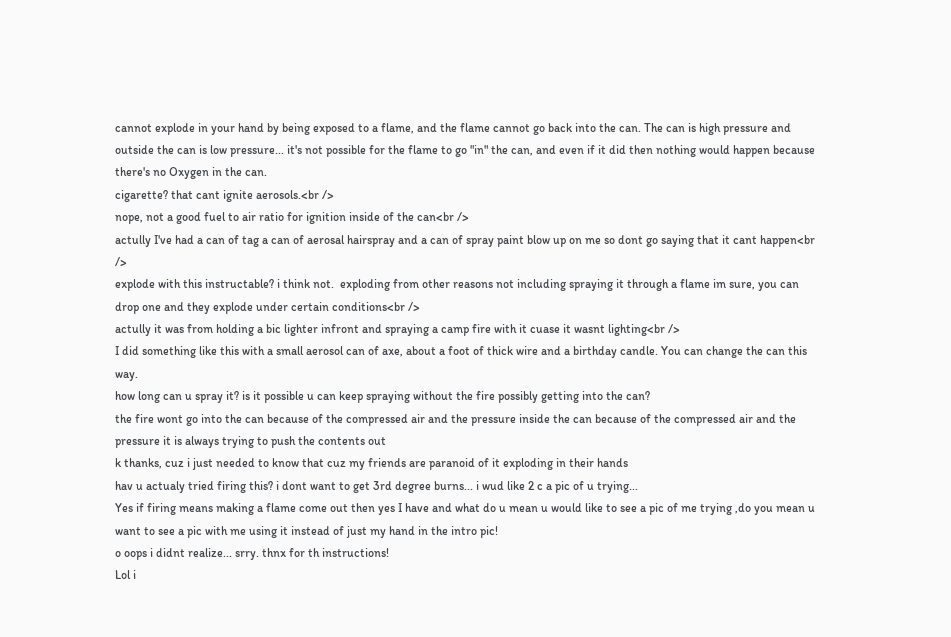cannot explode in your hand by being exposed to a flame, and the flame cannot go back into the can. The can is high pressure and outside the can is low pressure... it's not possible for the flame to go "in" the can, and even if it did then nothing would happen because there's no Oxygen in the can.
cigarette? that cant ignite aerosols.<br />
nope, not a good fuel to air ratio for ignition inside of the can<br />
actully I've had a can of tag a can of aerosal hairspray and a can of spray paint blow up on me so dont go saying that it cant happen<br />
explode with this instructable? i think not.  exploding from other reasons not including spraying it through a flame im sure, you can drop one and they explode under certain conditions<br />
actully it was from holding a bic lighter infront and spraying a camp fire with it cuase it wasnt lighting<br />
I did something like this with a small aerosol can of axe, about a foot of thick wire and a birthday candle. You can change the can this way.
how long can u spray it? is it possible u can keep spraying without the fire possibly getting into the can?
the fire wont go into the can because of the compressed air and the pressure inside the can because of the compressed air and the pressure it is always trying to push the contents out
k thanks, cuz i just needed to know that cuz my friends are paranoid of it exploding in their hands
hav u actualy tried firing this? i dont want to get 3rd degree burns... i wud like 2 c a pic of u trying...
Yes if firing means making a flame come out then yes I have and what do u mean u would like to see a pic of me trying ,do you mean u want to see a pic with me using it instead of just my hand in the intro pic!
o oops i didnt realize... srry. thnx for th instructions!
Lol i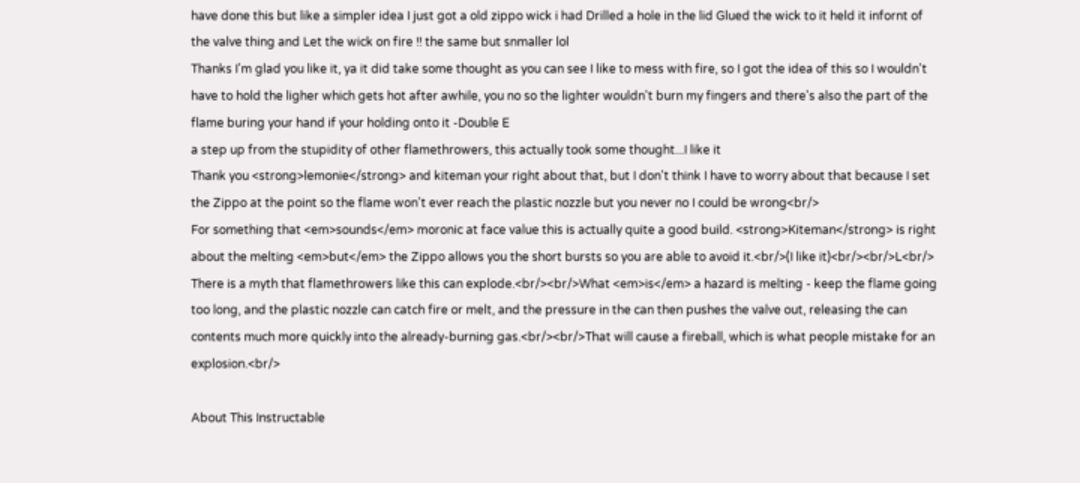have done this but like a simpler idea I just got a old zippo wick i had Drilled a hole in the lid Glued the wick to it held it infornt of the valve thing and Let the wick on fire !! the same but snmaller lol
Thanks I'm glad you like it, ya it did take some thought as you can see I like to mess with fire, so I got the idea of this so I wouldn't have to hold the ligher which gets hot after awhile, you no so the lighter wouldn't burn my fingers and there's also the part of the flame buring your hand if your holding onto it -Double E
a step up from the stupidity of other flamethrowers, this actually took some thought...I like it
Thank you <strong>lemonie</strong> and kiteman your right about that, but I don't think I have to worry about that because I set the Zippo at the point so the flame won't ever reach the plastic nozzle but you never no I could be wrong<br/>
For something that <em>sounds</em> moronic at face value this is actually quite a good build. <strong>Kiteman</strong> is right about the melting <em>but</em> the Zippo allows you the short bursts so you are able to avoid it.<br/>(I like it)<br/><br/>L<br/>
There is a myth that flamethrowers like this can explode.<br/><br/>What <em>is</em> a hazard is melting - keep the flame going too long, and the plastic nozzle can catch fire or melt, and the pressure in the can then pushes the valve out, releasing the can contents much more quickly into the already-burning gas.<br/><br/>That will cause a fireball, which is what people mistake for an explosion.<br/>

About This Instructable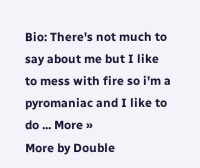Bio: There's not much to say about me but I like to mess with fire so i'm a pyromaniac and I like to do ... More »
More by Double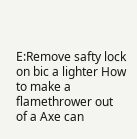E:Remove safty lock on bic a lighter How to make a flamethrower out of a Axe can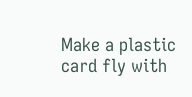Make a plastic card fly with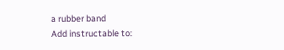a rubber band
Add instructable to: